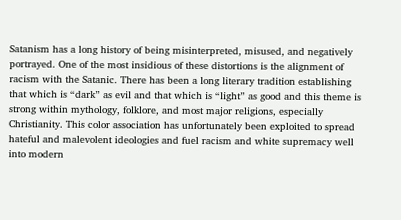Satanism has a long history of being misinterpreted, misused, and negatively portrayed. One of the most insidious of these distortions is the alignment of racism with the Satanic. There has been a long literary tradition establishing that which is “dark” as evil and that which is “light” as good and this theme is strong within mythology, folklore, and most major religions, especially Christianity. This color association has unfortunately been exploited to spread hateful and malevolent ideologies and fuel racism and white supremacy well into modern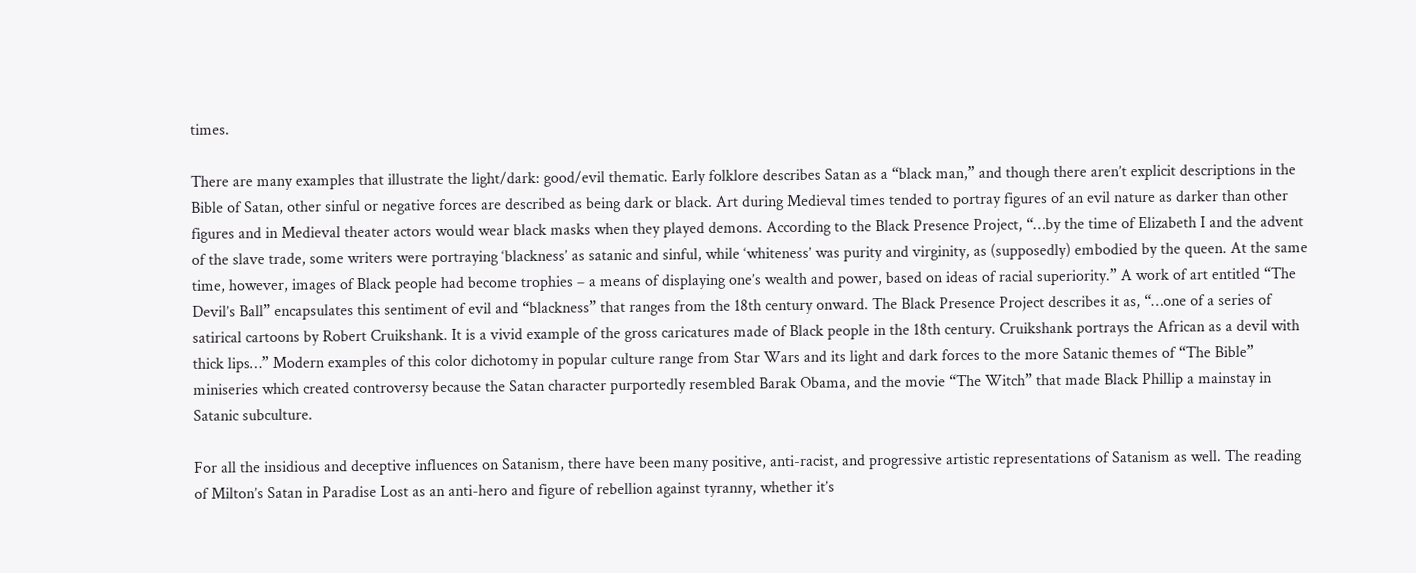times.

There are many examples that illustrate the light/dark: good/evil thematic. Early folklore describes Satan as a “black man,” and though there aren’t explicit descriptions in the Bible of Satan, other sinful or negative forces are described as being dark or black. Art during Medieval times tended to portray figures of an evil nature as darker than other figures and in Medieval theater actors would wear black masks when they played demons. According to the Black Presence Project, “…by the time of Elizabeth I and the advent of the slave trade, some writers were portraying ‘blackness’ as satanic and sinful, while ‘whiteness’ was purity and virginity, as (supposedly) embodied by the queen. At the same time, however, images of Black people had become trophies – a means of displaying one’s wealth and power, based on ideas of racial superiority.” A work of art entitled “The Devil’s Ball” encapsulates this sentiment of evil and “blackness” that ranges from the 18th century onward. The Black Presence Project describes it as, “…one of a series of satirical cartoons by Robert Cruikshank. It is a vivid example of the gross caricatures made of Black people in the 18th century. Cruikshank portrays the African as a devil with thick lips…” Modern examples of this color dichotomy in popular culture range from Star Wars and its light and dark forces to the more Satanic themes of “The Bible” miniseries which created controversy because the Satan character purportedly resembled Barak Obama, and the movie “The Witch” that made Black Phillip a mainstay in Satanic subculture.

For all the insidious and deceptive influences on Satanism, there have been many positive, anti-racist, and progressive artistic representations of Satanism as well. The reading of Milton’s Satan in Paradise Lost as an anti-hero and figure of rebellion against tyranny, whether it’s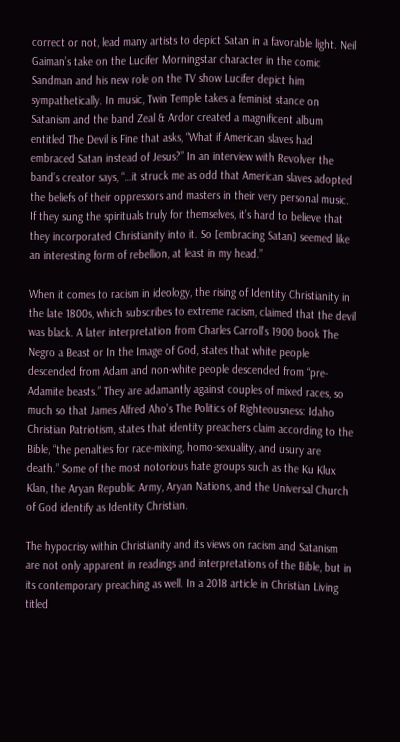correct or not, lead many artists to depict Satan in a favorable light. Neil Gaiman’s take on the Lucifer Morningstar character in the comic Sandman and his new role on the TV show Lucifer depict him sympathetically. In music, Twin Temple takes a feminist stance on Satanism and the band Zeal & Ardor created a magnificent album entitled The Devil is Fine that asks, “What if American slaves had embraced Satan instead of Jesus?” In an interview with Revolver the band’s creator says, “…it struck me as odd that American slaves adopted the beliefs of their oppressors and masters in their very personal music. If they sung the spirituals truly for themselves, it’s hard to believe that they incorporated Christianity into it. So [embracing Satan] seemed like an interesting form of rebellion, at least in my head.”

When it comes to racism in ideology, the rising of Identity Christianity in the late 1800s, which subscribes to extreme racism, claimed that the devil was black. A later interpretation from Charles Carroll’s 1900 book The Negro a Beast or In the Image of God, states that white people descended from Adam and non-white people descended from “pre-Adamite beasts.” They are adamantly against couples of mixed races, so much so that James Alfred Aho’s The Politics of Righteousness: Idaho Christian Patriotism, states that identity preachers claim according to the Bible, “the penalties for race-mixing, homo-sexuality, and usury are death.” Some of the most notorious hate groups such as the Ku Klux Klan, the Aryan Republic Army, Aryan Nations, and the Universal Church of God identify as Identity Christian.

The hypocrisy within Christianity and its views on racism and Satanism are not only apparent in readings and interpretations of the Bible, but in its contemporary preaching as well. In a 2018 article in Christian Living titled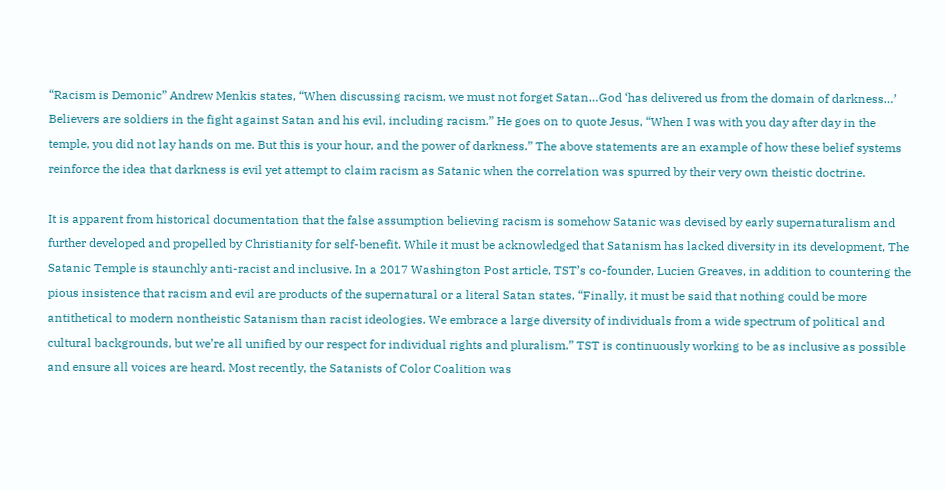“Racism is Demonic” Andrew Menkis states, “When discussing racism, we must not forget Satan…God ‘has delivered us from the domain of darkness…’ Believers are soldiers in the fight against Satan and his evil, including racism.” He goes on to quote Jesus, “When I was with you day after day in the temple, you did not lay hands on me. But this is your hour, and the power of darkness.” The above statements are an example of how these belief systems reinforce the idea that darkness is evil yet attempt to claim racism as Satanic when the correlation was spurred by their very own theistic doctrine.

It is apparent from historical documentation that the false assumption believing racism is somehow Satanic was devised by early supernaturalism and further developed and propelled by Christianity for self-benefit. While it must be acknowledged that Satanism has lacked diversity in its development, The Satanic Temple is staunchly anti-racist and inclusive. In a 2017 Washington Post article, TST’s co-founder, Lucien Greaves, in addition to countering the pious insistence that racism and evil are products of the supernatural or a literal Satan states, “Finally, it must be said that nothing could be more antithetical to modern nontheistic Satanism than racist ideologies. We embrace a large diversity of individuals from a wide spectrum of political and cultural backgrounds, but we’re all unified by our respect for individual rights and pluralism.” TST is continuously working to be as inclusive as possible and ensure all voices are heard. Most recently, the Satanists of Color Coalition was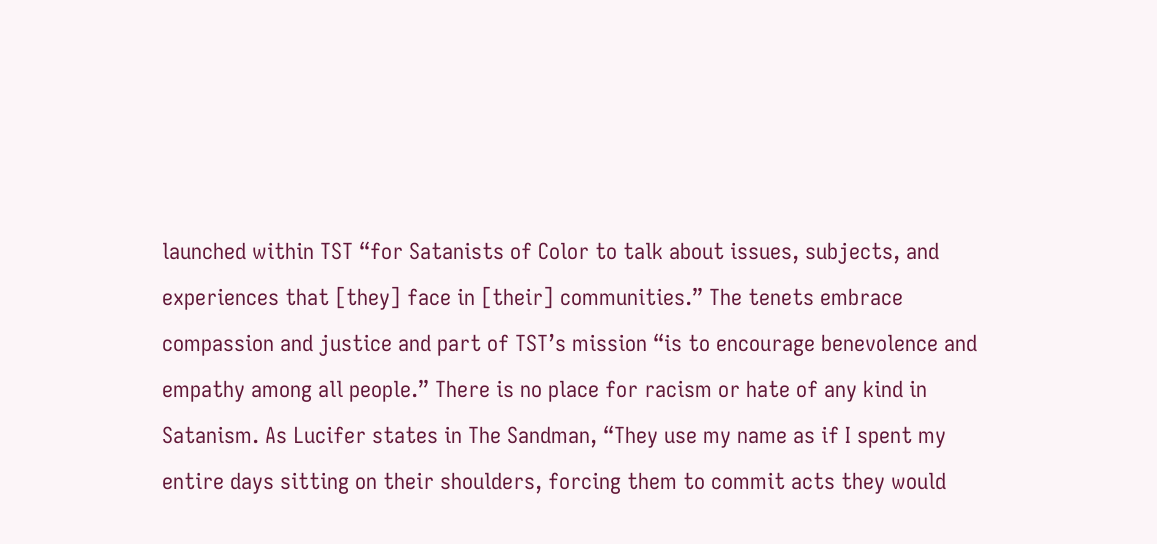launched within TST “for Satanists of Color to talk about issues, subjects, and experiences that [they] face in [their] communities.” The tenets embrace compassion and justice and part of TST’s mission “is to encourage benevolence and empathy among all people.” There is no place for racism or hate of any kind in Satanism. As Lucifer states in The Sandman, “They use my name as if I spent my entire days sitting on their shoulders, forcing them to commit acts they would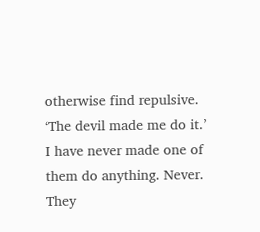otherwise find repulsive. ‘The devil made me do it.’ I have never made one of them do anything. Never. They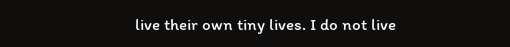live their own tiny lives. I do not live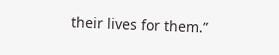their lives for them.”